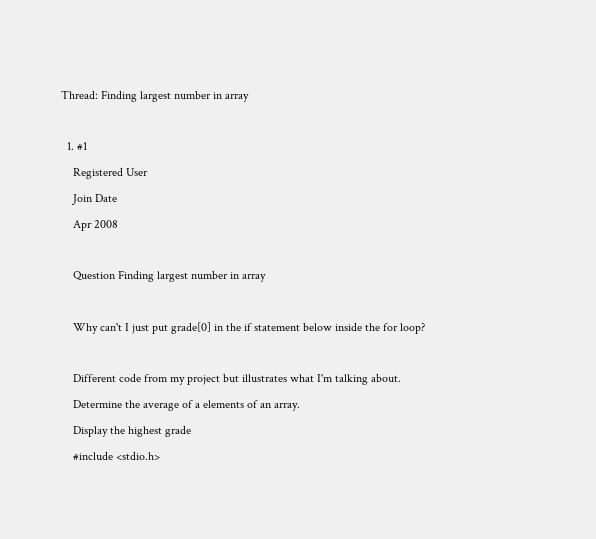Thread: Finding largest number in array

  1. #1
    Registered User
    Join Date
    Apr 2008

    Question Finding largest number in array

    Why can't I just put grade[0] in the if statement below inside the for loop?

    Different code from my project but illustrates what I'm talking about.
    Determine the average of a elements of an array.
    Display the highest grade
    #include <stdio.h>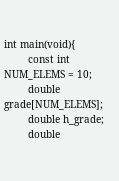int main(void){
        const int NUM_ELEMS = 10;
        double grade[NUM_ELEMS];
        double h_grade;
        double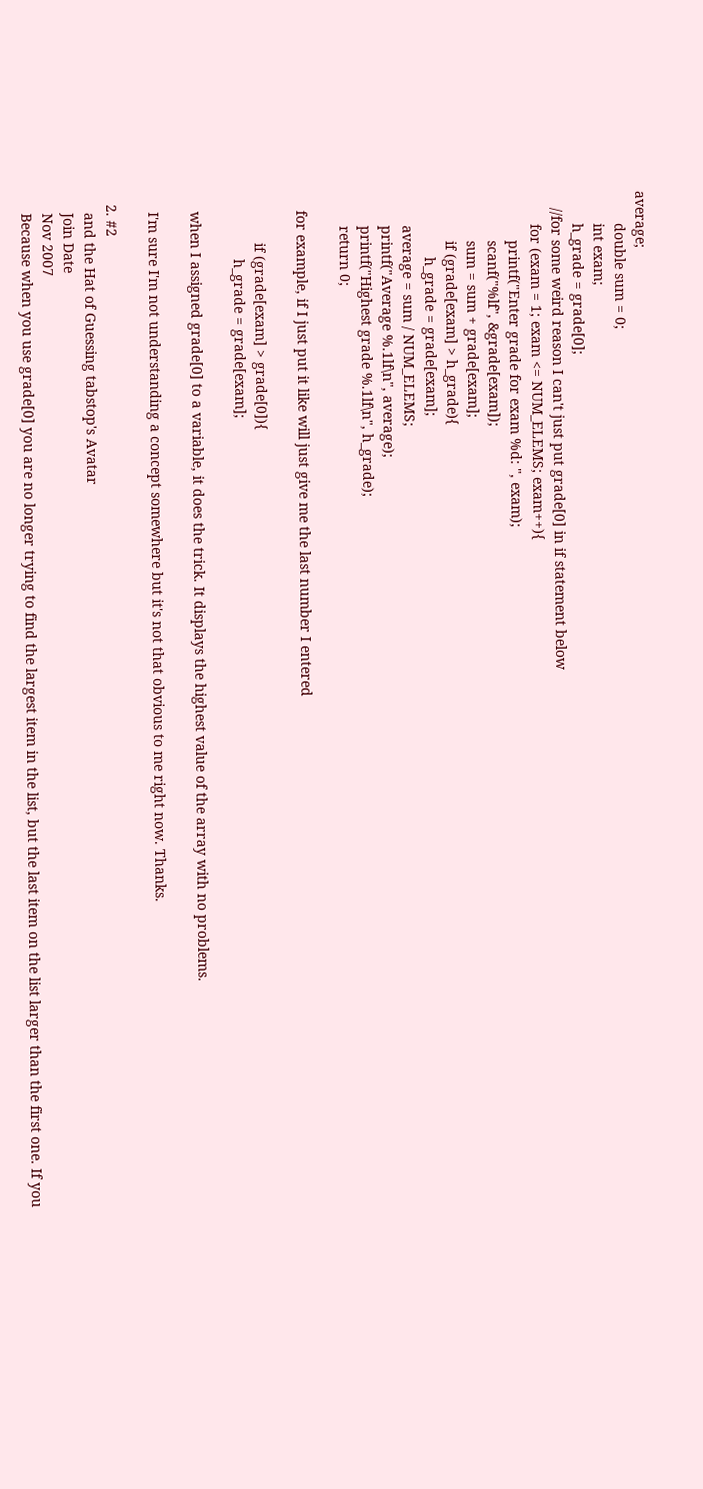average;
        double sum = 0;
        int exam;
        h_grade = grade[0];
    //for some weird reason I can't just put grade[0] in if statement below
        for (exam = 1; exam <= NUM_ELEMS; exam++){
            printf("Enter grade for exam %d: ", exam);
            scanf("%lf", &grade[exam]);
            sum = sum + grade[exam];
            if (grade[exam] > h_grade){
                h_grade = grade[exam];
        average = sum / NUM_ELEMS;
        printf("Average %.1lf\n", average);
        printf("Highest grade %.1lf\n", h_grade);
        return 0;

    for example, if I just put it like will just give me the last number I entered

            if (grade[exam] > grade[0]){
                h_grade = grade[exam];

    when I assigned grade[0] to a variable, it does the trick. It displays the highest value of the array with no problems.

    I'm sure I'm not understanding a concept somewhere but it's not that obvious to me right now. Thanks.

  2. #2
    and the Hat of Guessing tabstop's Avatar
    Join Date
    Nov 2007
    Because when you use grade[0] you are no longer trying to find the largest item in the list, but the last item on the list larger than the first one. If you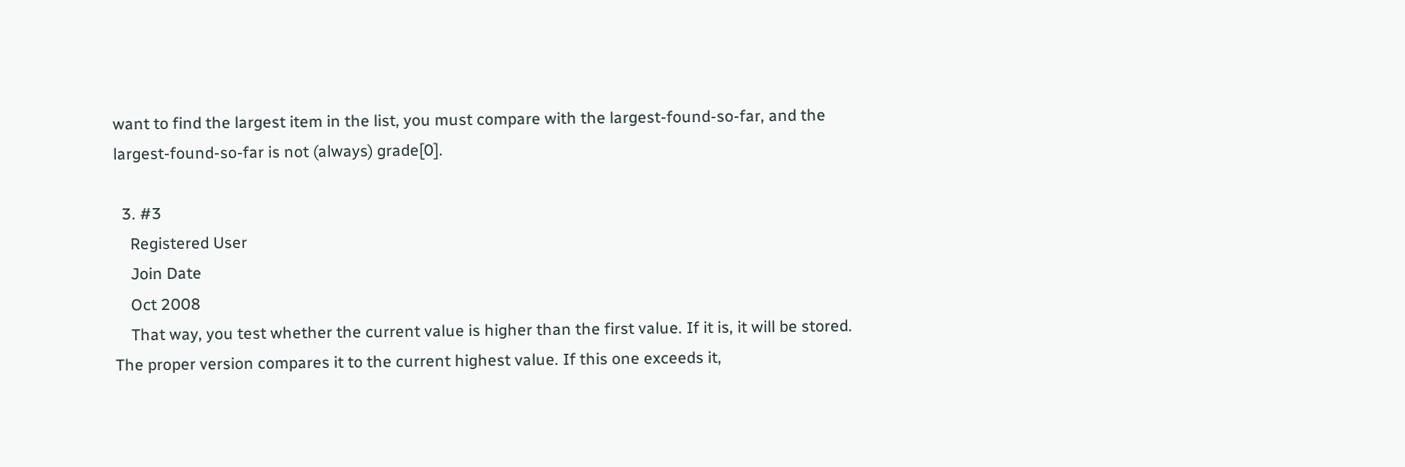want to find the largest item in the list, you must compare with the largest-found-so-far, and the largest-found-so-far is not (always) grade[0].

  3. #3
    Registered User
    Join Date
    Oct 2008
    That way, you test whether the current value is higher than the first value. If it is, it will be stored. The proper version compares it to the current highest value. If this one exceeds it,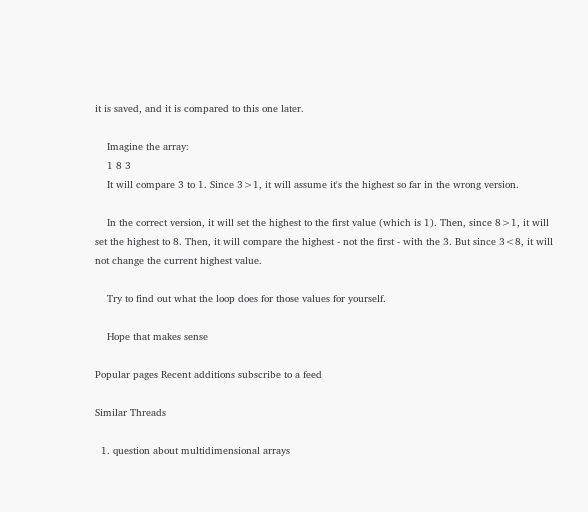it is saved, and it is compared to this one later.

    Imagine the array:
    1 8 3
    It will compare 3 to 1. Since 3>1, it will assume it's the highest so far in the wrong version.

    In the correct version, it will set the highest to the first value (which is 1). Then, since 8>1, it will set the highest to 8. Then, it will compare the highest - not the first - with the 3. But since 3<8, it will not change the current highest value.

    Try to find out what the loop does for those values for yourself.

    Hope that makes sense

Popular pages Recent additions subscribe to a feed

Similar Threads

  1. question about multidimensional arrays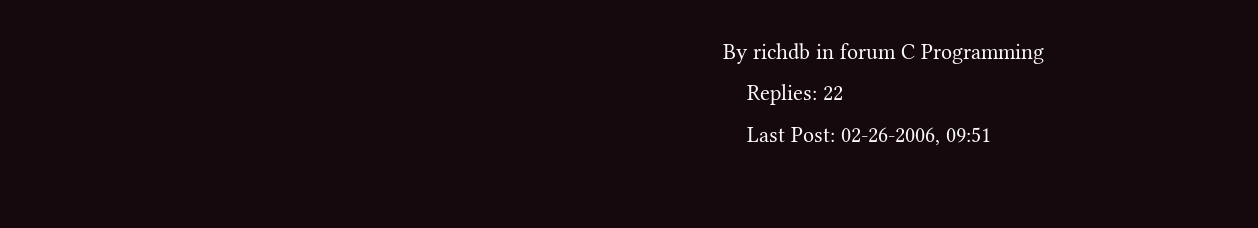By richdb in forum C Programming
    Replies: 22
    Last Post: 02-26-2006, 09:51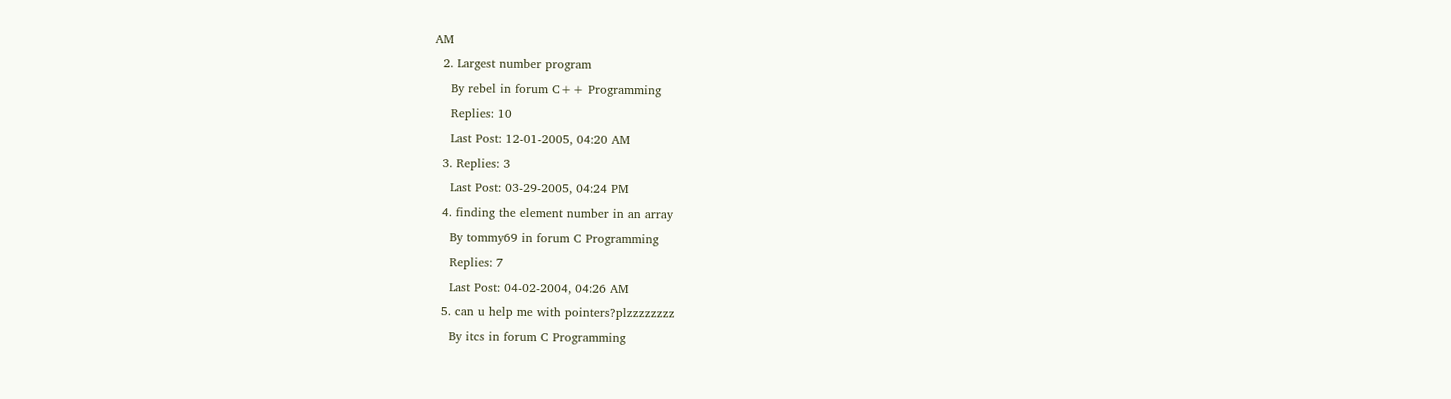AM
  2. Largest number program
    By rebel in forum C++ Programming
    Replies: 10
    Last Post: 12-01-2005, 04:20 AM
  3. Replies: 3
    Last Post: 03-29-2005, 04:24 PM
  4. finding the element number in an array
    By tommy69 in forum C Programming
    Replies: 7
    Last Post: 04-02-2004, 04:26 AM
  5. can u help me with pointers?plzzzzzzzz
    By itcs in forum C Programming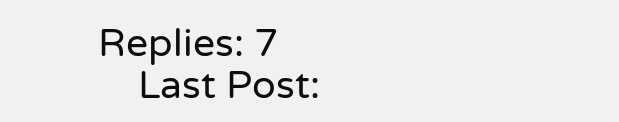Replies: 7
    Last Post: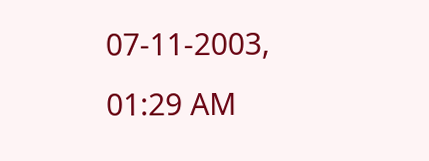07-11-2003, 01:29 AM